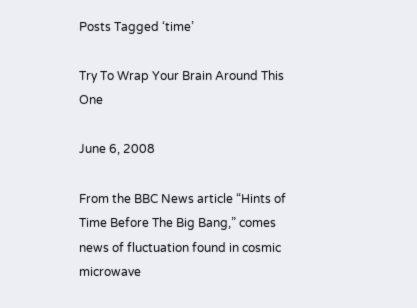Posts Tagged ‘time’

Try To Wrap Your Brain Around This One

June 6, 2008

From the BBC News article “Hints of Time Before The Big Bang,” comes news of fluctuation found in cosmic microwave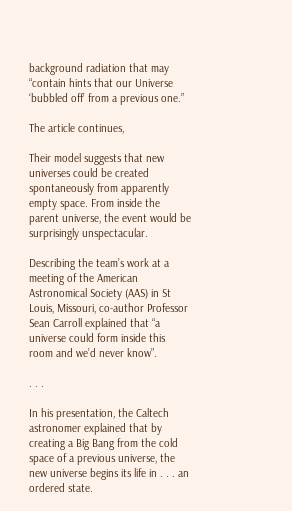background radiation that may “contain hints that our Universe ‘bubbled off’ from a previous one.”

The article continues,

Their model suggests that new universes could be created spontaneously from apparently empty space. From inside the parent universe, the event would be surprisingly unspectacular.

Describing the team’s work at a meeting of the American Astronomical Society (AAS) in St Louis, Missouri, co-author Professor Sean Carroll explained that “a universe could form inside this room and we’d never know”.

. . .

In his presentation, the Caltech astronomer explained that by creating a Big Bang from the cold space of a previous universe, the new universe begins its life in . . . an ordered state.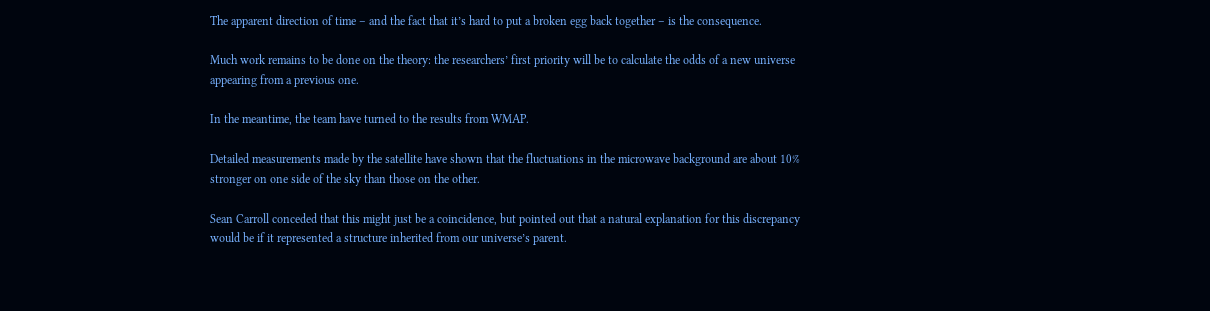The apparent direction of time – and the fact that it’s hard to put a broken egg back together – is the consequence.

Much work remains to be done on the theory: the researchers’ first priority will be to calculate the odds of a new universe appearing from a previous one.

In the meantime, the team have turned to the results from WMAP.

Detailed measurements made by the satellite have shown that the fluctuations in the microwave background are about 10% stronger on one side of the sky than those on the other.

Sean Carroll conceded that this might just be a coincidence, but pointed out that a natural explanation for this discrepancy would be if it represented a structure inherited from our universe’s parent.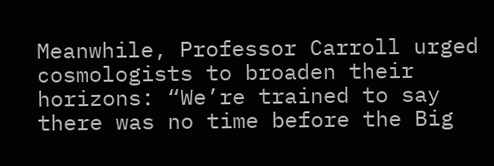Meanwhile, Professor Carroll urged cosmologists to broaden their horizons: “We’re trained to say there was no time before the Big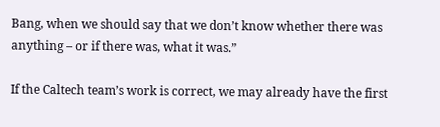Bang, when we should say that we don’t know whether there was anything – or if there was, what it was.”

If the Caltech team’s work is correct, we may already have the first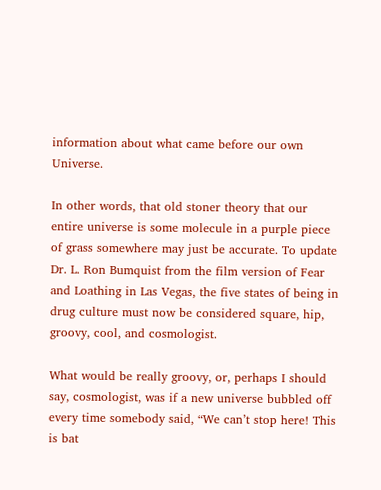information about what came before our own Universe.

In other words, that old stoner theory that our entire universe is some molecule in a purple piece of grass somewhere may just be accurate. To update Dr. L. Ron Bumquist from the film version of Fear and Loathing in Las Vegas, the five states of being in drug culture must now be considered square, hip, groovy, cool, and cosmologist.

What would be really groovy, or, perhaps I should say, cosmologist, was if a new universe bubbled off every time somebody said, “We can’t stop here! This is bat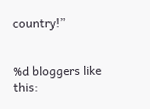country!”


%d bloggers like this: